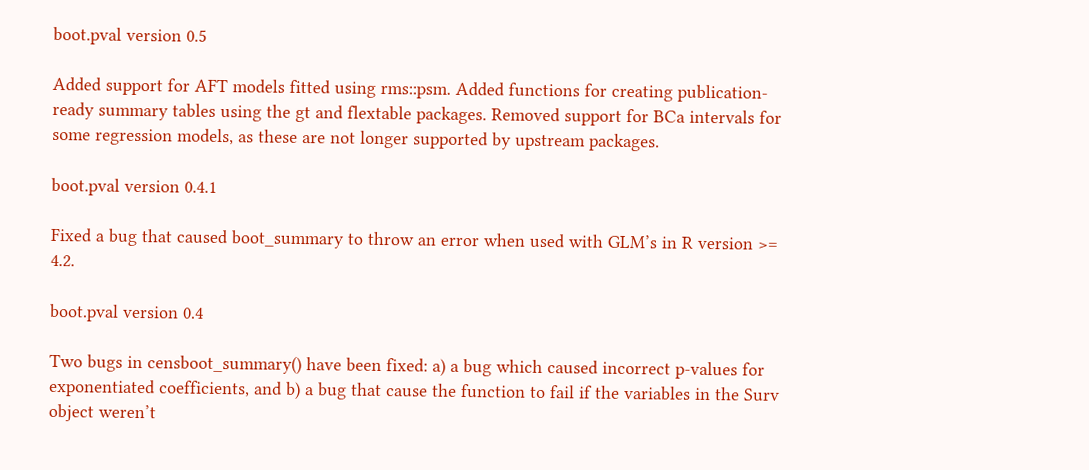boot.pval version 0.5

Added support for AFT models fitted using rms::psm. Added functions for creating publication-ready summary tables using the gt and flextable packages. Removed support for BCa intervals for some regression models, as these are not longer supported by upstream packages.

boot.pval version 0.4.1

Fixed a bug that caused boot_summary to throw an error when used with GLM’s in R version >= 4.2.

boot.pval version 0.4

Two bugs in censboot_summary() have been fixed: a) a bug which caused incorrect p-values for exponentiated coefficients, and b) a bug that cause the function to fail if the variables in the Surv object weren’t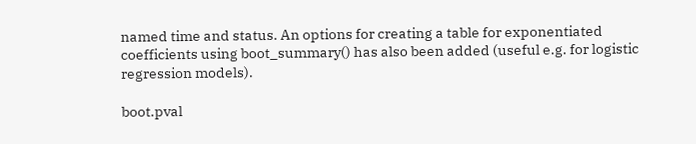named time and status. An options for creating a table for exponentiated coefficients using boot_summary() has also been added (useful e.g. for logistic regression models).

boot.pval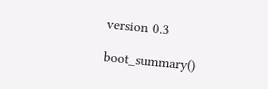version 0.3

boot_summary()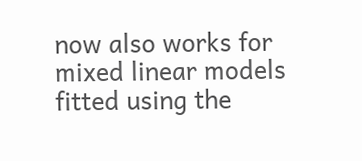now also works for mixed linear models fitted using the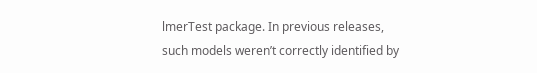lmerTest package. In previous releases, such models weren’t correctly identified by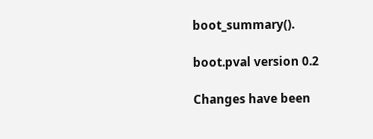boot_summary().

boot.pval version 0.2

Changes have been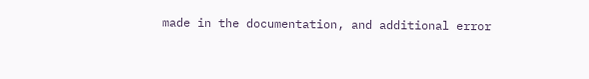made in the documentation, and additional error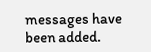messages have been added.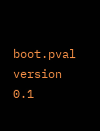boot.pval version 0.1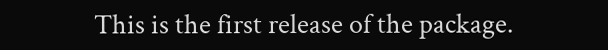This is the first release of the package.